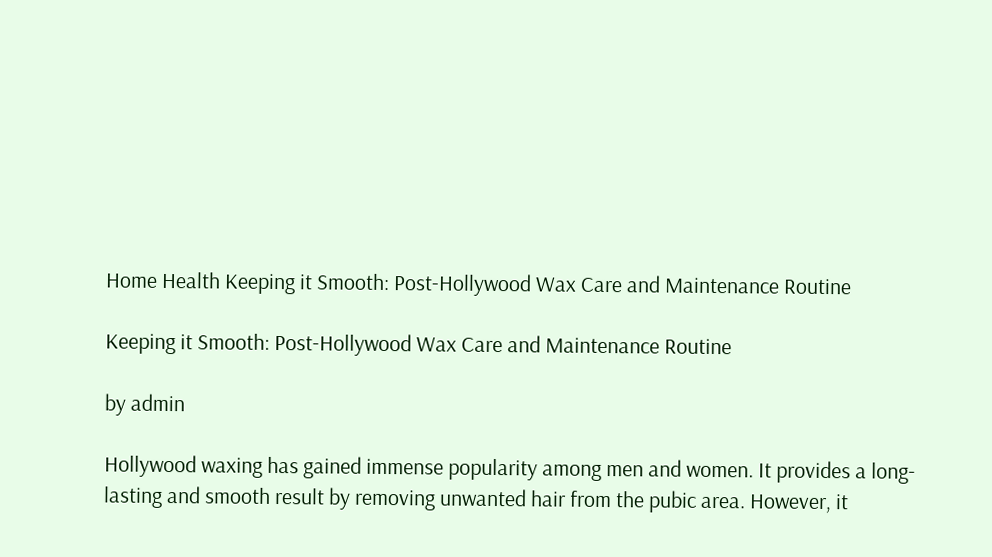Home Health Keeping it Smooth: Post-Hollywood Wax Care and Maintenance Routine

Keeping it Smooth: Post-Hollywood Wax Care and Maintenance Routine

by admin

Hollywood waxing has gained immense popularity among men and women. It provides a long-lasting and smooth result by removing unwanted hair from the pubic area. However, it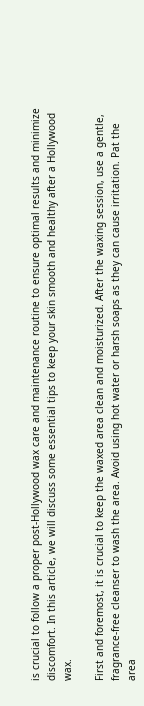is crucial to follow a proper post-Hollywood wax care and maintenance routine to ensure optimal results and minimize discomfort. In this article, we will discuss some essential tips to keep your skin smooth and healthy after a Hollywood wax.

First and foremost, it is crucial to keep the waxed area clean and moisturized. After the waxing session, use a gentle, fragrance-free cleanser to wash the area. Avoid using hot water or harsh soaps as they can cause irritation. Pat the area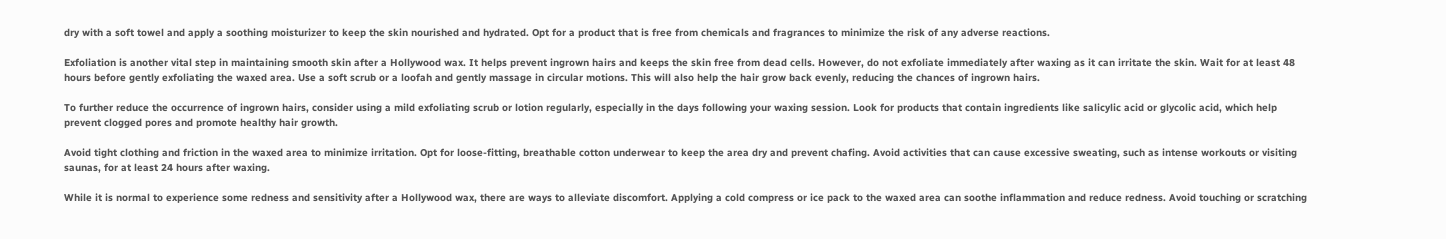dry with a soft towel and apply a soothing moisturizer to keep the skin nourished and hydrated. Opt for a product that is free from chemicals and fragrances to minimize the risk of any adverse reactions.

Exfoliation is another vital step in maintaining smooth skin after a Hollywood wax. It helps prevent ingrown hairs and keeps the skin free from dead cells. However, do not exfoliate immediately after waxing as it can irritate the skin. Wait for at least 48 hours before gently exfoliating the waxed area. Use a soft scrub or a loofah and gently massage in circular motions. This will also help the hair grow back evenly, reducing the chances of ingrown hairs.

To further reduce the occurrence of ingrown hairs, consider using a mild exfoliating scrub or lotion regularly, especially in the days following your waxing session. Look for products that contain ingredients like salicylic acid or glycolic acid, which help prevent clogged pores and promote healthy hair growth.

Avoid tight clothing and friction in the waxed area to minimize irritation. Opt for loose-fitting, breathable cotton underwear to keep the area dry and prevent chafing. Avoid activities that can cause excessive sweating, such as intense workouts or visiting saunas, for at least 24 hours after waxing.

While it is normal to experience some redness and sensitivity after a Hollywood wax, there are ways to alleviate discomfort. Applying a cold compress or ice pack to the waxed area can soothe inflammation and reduce redness. Avoid touching or scratching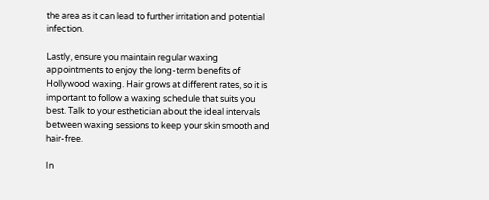the area as it can lead to further irritation and potential infection.

Lastly, ensure you maintain regular waxing appointments to enjoy the long-term benefits of Hollywood waxing. Hair grows at different rates, so it is important to follow a waxing schedule that suits you best. Talk to your esthetician about the ideal intervals between waxing sessions to keep your skin smooth and hair-free.

In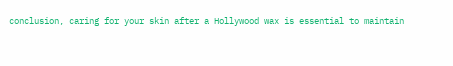conclusion, caring for your skin after a Hollywood wax is essential to maintain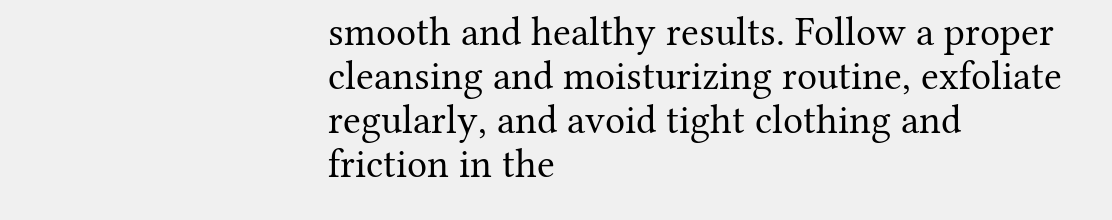smooth and healthy results. Follow a proper cleansing and moisturizing routine, exfoliate regularly, and avoid tight clothing and friction in the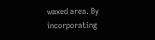waxed area. By incorporating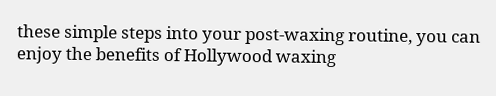these simple steps into your post-waxing routine, you can enjoy the benefits of Hollywood waxing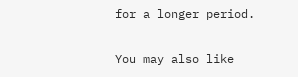for a longer period.

You may also like